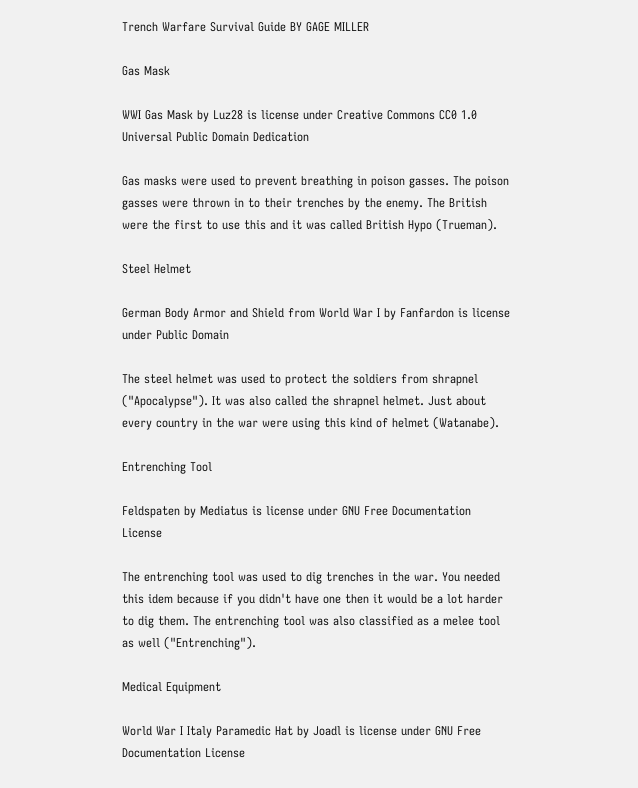Trench Warfare Survival Guide BY GAGE MILLER

Gas Mask

WWI Gas Mask by Luz28 is license under Creative Commons CC0 1.0 Universal Public Domain Dedication

Gas masks were used to prevent breathing in poison gasses. The poison gasses were thrown in to their trenches by the enemy. The British were the first to use this and it was called British Hypo (Trueman).

Steel Helmet

German Body Armor and Shield from World War I by Fanfardon is license under Public Domain

The steel helmet was used to protect the soldiers from shrapnel ("Apocalypse"). It was also called the shrapnel helmet. Just about every country in the war were using this kind of helmet (Watanabe).

Entrenching Tool

Feldspaten by Mediatus is license under GNU Free Documentation License

The entrenching tool was used to dig trenches in the war. You needed this idem because if you didn't have one then it would be a lot harder to dig them. The entrenching tool was also classified as a melee tool as well ("Entrenching").

Medical Equipment

World War I Italy Paramedic Hat by Joadl is license under GNU Free Documentation License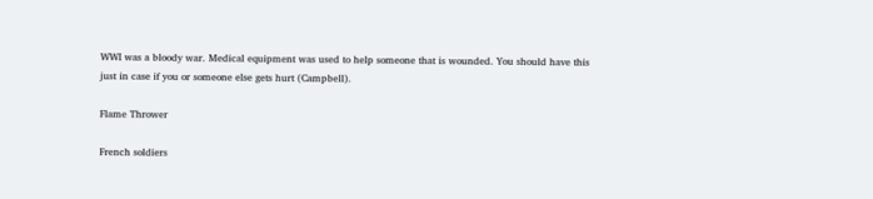WWI was a bloody war. Medical equipment was used to help someone that is wounded. You should have this just in case if you or someone else gets hurt (Campbell).

Flame Thrower

French soldiers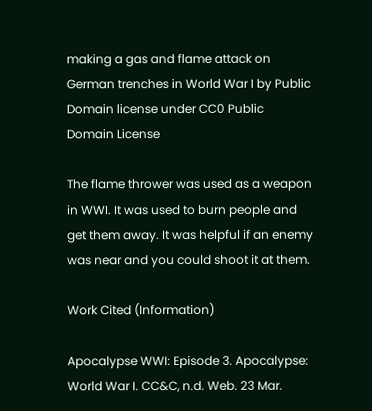making a gas and flame attack on German trenches in World War I by Public Domain license under CC0 Public Domain License

The flame thrower was used as a weapon in WWI. It was used to burn people and get them away. It was helpful if an enemy was near and you could shoot it at them.

Work Cited (Information)

Apocalypse WWI: Episode 3. Apocalypse: World War I. CC&C, n.d. Web. 23 Mar.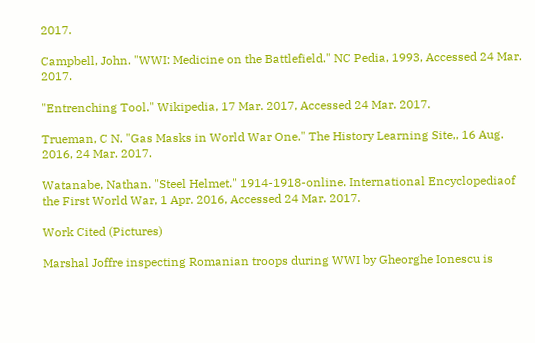2017.

Campbell, John. "WWI: Medicine on the Battlefield." NC Pedia, 1993, Accessed 24 Mar. 2017.

"Entrenching Tool." Wikipedia, 17 Mar. 2017, Accessed 24 Mar. 2017.

Trueman, C N. "Gas Masks in World War One." The History Learning Site,, 16 Aug. 2016, 24 Mar. 2017.

Watanabe, Nathan. "Steel Helmet." 1914-1918-online. International Encyclopediaof the First World War, 1 Apr. 2016, Accessed 24 Mar. 2017.

Work Cited (Pictures)

Marshal Joffre inspecting Romanian troops during WWI by Gheorghe Ionescu is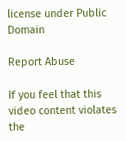license under Public Domain

Report Abuse

If you feel that this video content violates the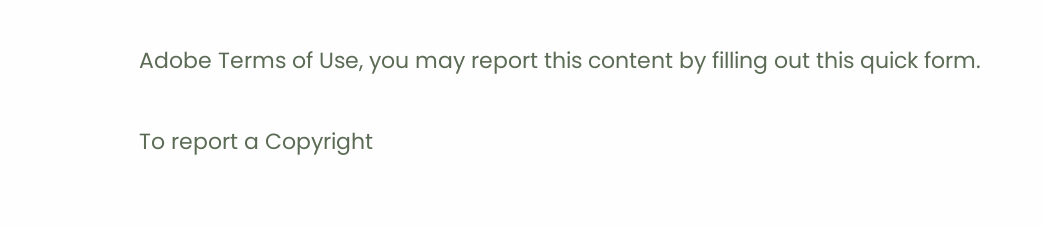Adobe Terms of Use, you may report this content by filling out this quick form.

To report a Copyright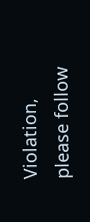Violation, please follow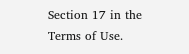Section 17 in the Terms of Use.